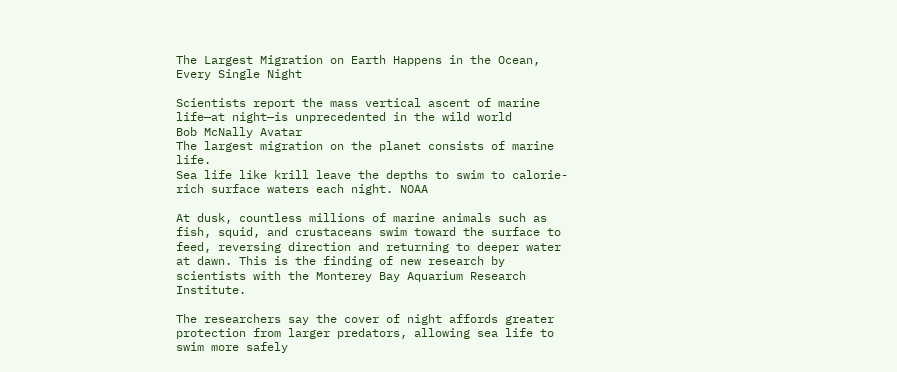The Largest Migration on Earth Happens in the Ocean, Every Single Night

Scientists report the mass vertical ascent of marine life—at night—is unprecedented in the wild world
Bob McNally Avatar
The largest migration on the planet consists of marine life.
Sea life like krill leave the depths to swim to calorie-rich surface waters each night. NOAA

At dusk, countless millions of marine animals such as fish, squid, and crustaceans swim toward the surface to feed, reversing direction and returning to deeper water at dawn. This is the finding of new research by scientists with the Monterey Bay Aquarium Research Institute.

The researchers say the cover of night affords greater protection from larger predators, allowing sea life to swim more safely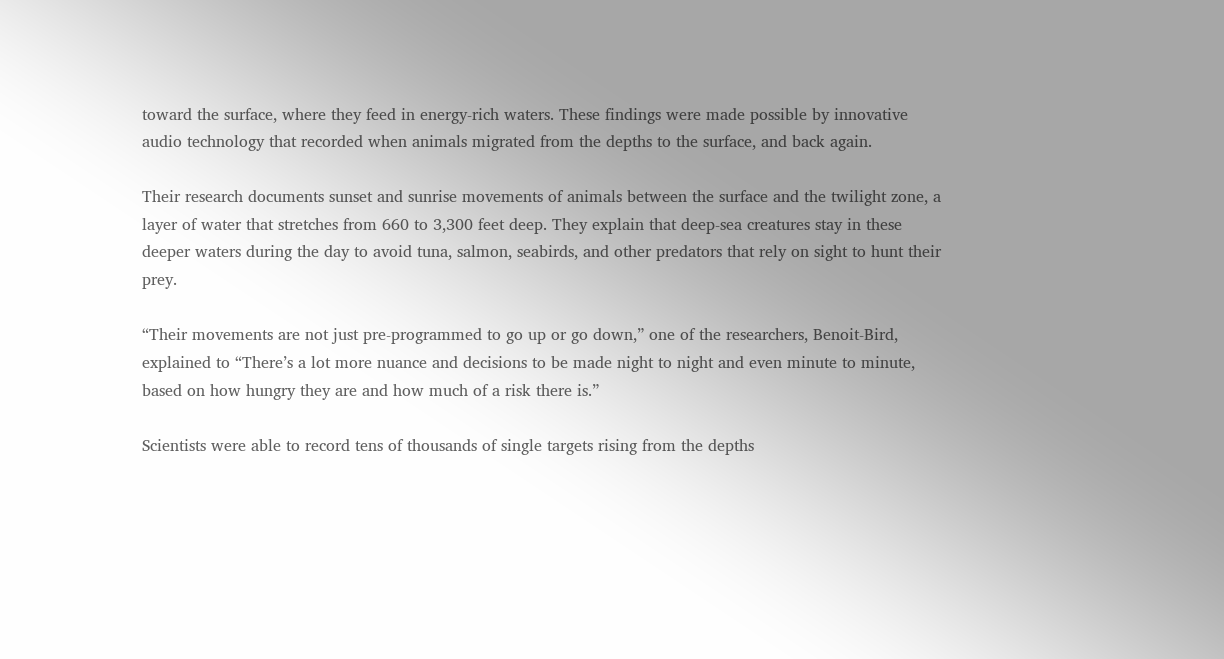toward the surface, where they feed in energy-rich waters. These findings were made possible by innovative audio technology that recorded when animals migrated from the depths to the surface, and back again.

Their research documents sunset and sunrise movements of animals between the surface and the twilight zone, a layer of water that stretches from 660 to 3,300 feet deep. They explain that deep-sea creatures stay in these deeper waters during the day to avoid tuna, salmon, seabirds, and other predators that rely on sight to hunt their prey.

“Their movements are not just pre-programmed to go up or go down,” one of the researchers, Benoit-Bird, explained to “There’s a lot more nuance and decisions to be made night to night and even minute to minute, based on how hungry they are and how much of a risk there is.”

Scientists were able to record tens of thousands of single targets rising from the depths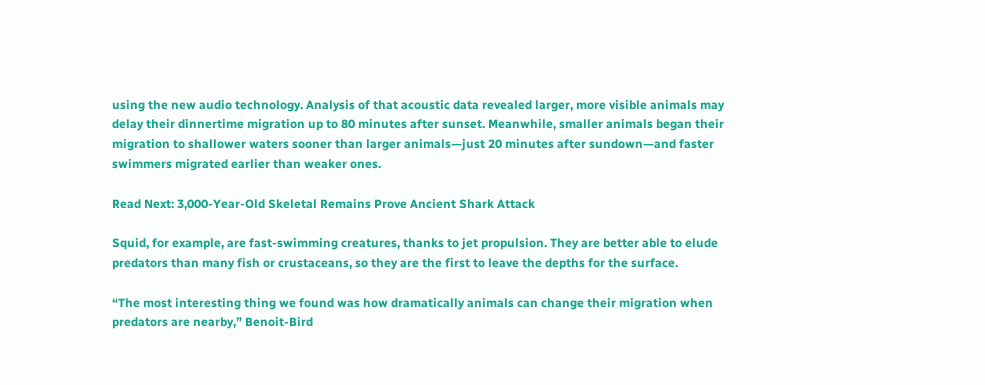using the new audio technology. Analysis of that acoustic data revealed larger, more visible animals may delay their dinnertime migration up to 80 minutes after sunset. Meanwhile, smaller animals began their migration to shallower waters sooner than larger animals—just 20 minutes after sundown—and faster swimmers migrated earlier than weaker ones.

Read Next: 3,000-Year-Old Skeletal Remains Prove Ancient Shark Attack

Squid, for example, are fast-swimming creatures, thanks to jet propulsion. They are better able to elude predators than many fish or crustaceans, so they are the first to leave the depths for the surface.

“The most interesting thing we found was how dramatically animals can change their migration when predators are nearby,” Benoit-Bird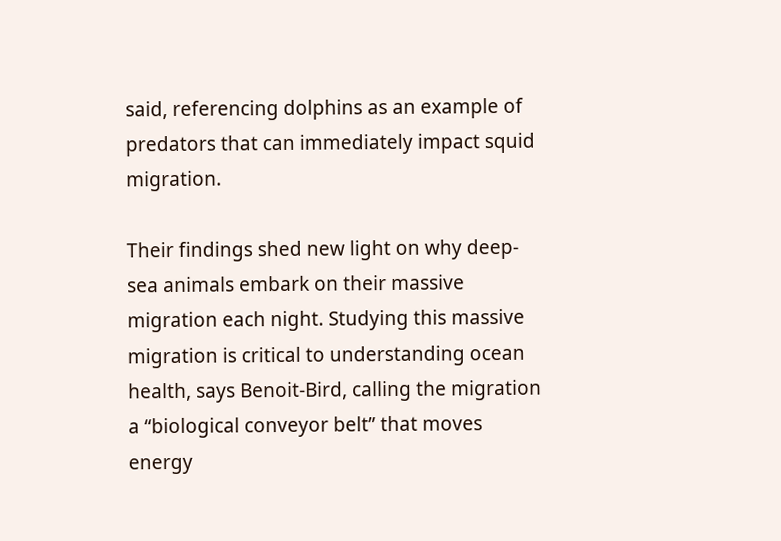said, referencing dolphins as an example of predators that can immediately impact squid migration.

Their findings shed new light on why deep-sea animals embark on their massive migration each night. Studying this massive migration is critical to understanding ocean health, says Benoit-Bird, calling the migration a “biological conveyor belt” that moves energy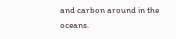and carbon around in the oceans.